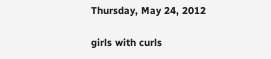Thursday, May 24, 2012

girls with curls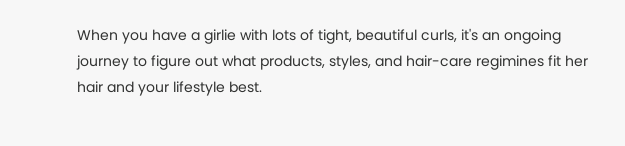When you have a girlie with lots of tight, beautiful curls, it's an ongoing journey to figure out what products, styles, and hair-care regimines fit her hair and your lifestyle best.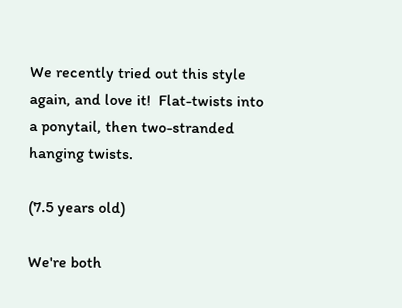We recently tried out this style again, and love it!  Flat-twists into a ponytail, then two-stranded hanging twists.

(7.5 years old)

We're both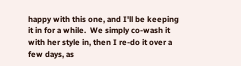happy with this one, and I'll be keeping it in for a while.  We simply co-wash it with her style in, then I re-do it over a few days, as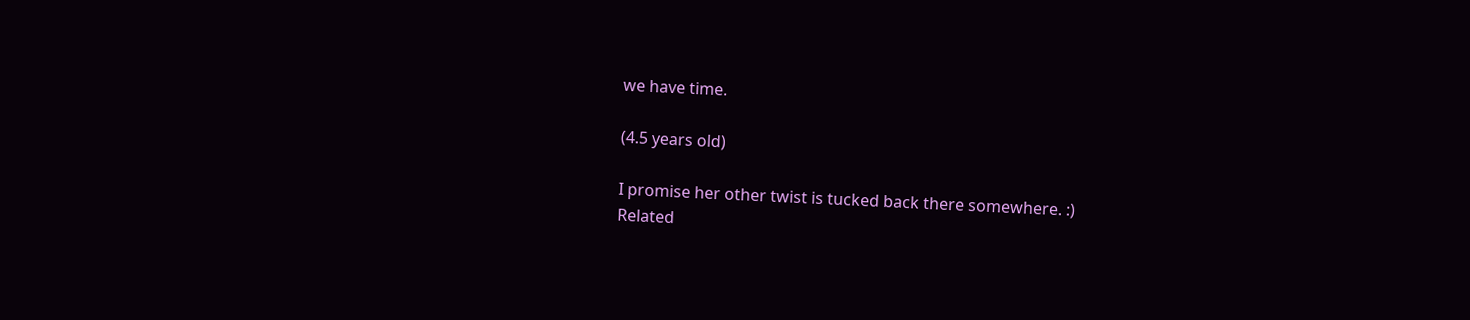we have time.

(4.5 years old)

I promise her other twist is tucked back there somewhere. :)
Related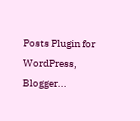Posts Plugin for WordPress, Blogger...